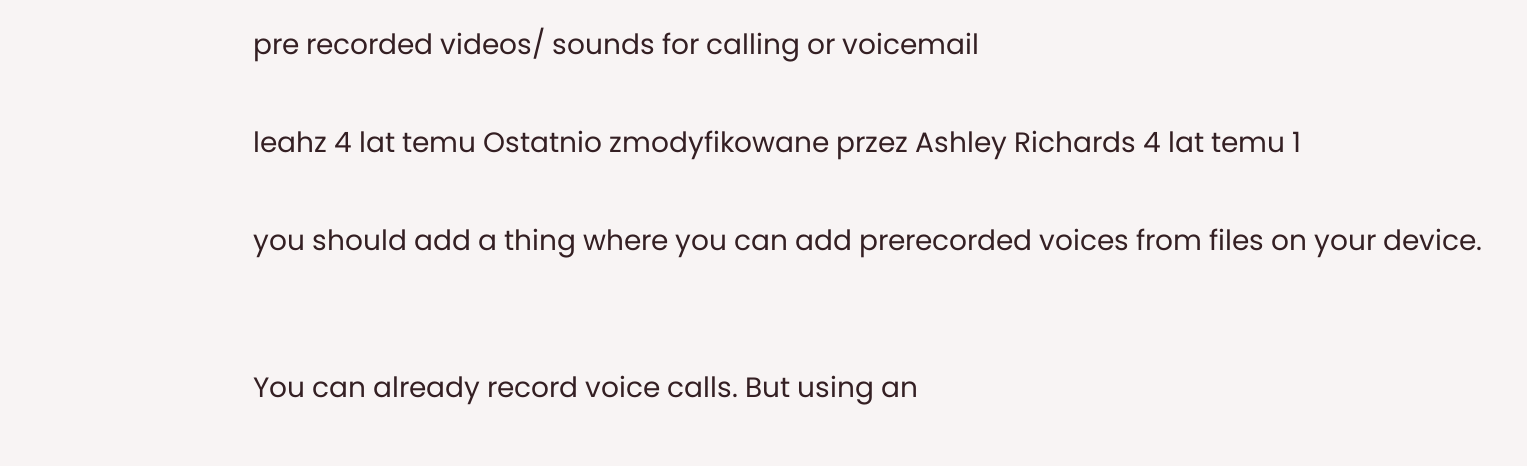pre recorded videos/ sounds for calling or voicemail

leahz 4 lat temu Ostatnio zmodyfikowane przez Ashley Richards 4 lat temu 1

you should add a thing where you can add prerecorded voices from files on your device.


You can already record voice calls. But using an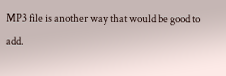MP3 file is another way that would be good to add.